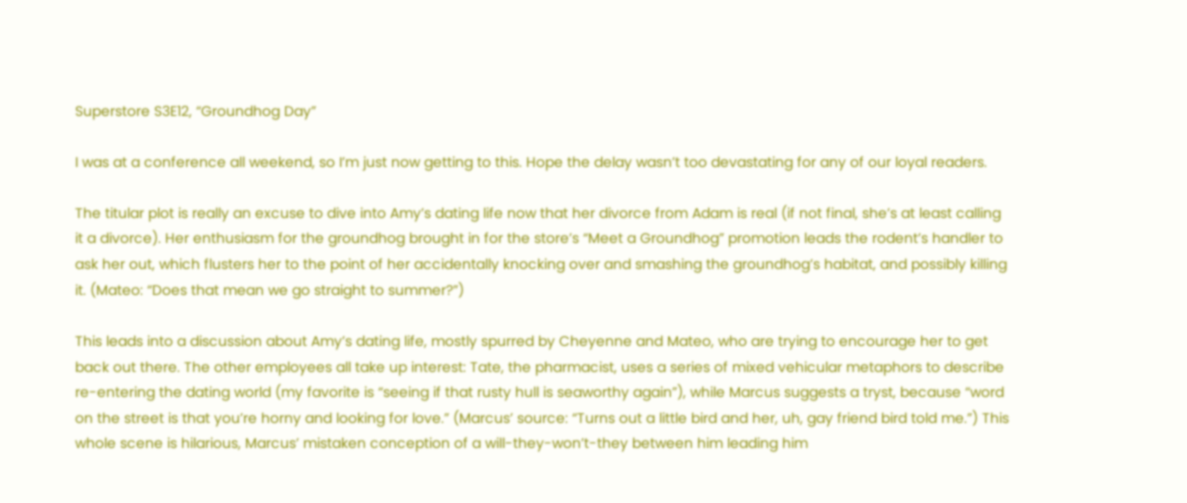Superstore S3E12, “Groundhog Day”

I was at a conference all weekend, so I’m just now getting to this. Hope the delay wasn’t too devastating for any of our loyal readers.

The titular plot is really an excuse to dive into Amy’s dating life now that her divorce from Adam is real (if not final, she’s at least calling it a divorce). Her enthusiasm for the groundhog brought in for the store’s “Meet a Groundhog” promotion leads the rodent’s handler to ask her out, which flusters her to the point of her accidentally knocking over and smashing the groundhog’s habitat, and possibly killing it. (Mateo: “Does that mean we go straight to summer?”)

This leads into a discussion about Amy’s dating life, mostly spurred by Cheyenne and Mateo, who are trying to encourage her to get back out there. The other employees all take up interest: Tate, the pharmacist, uses a series of mixed vehicular metaphors to describe re-entering the dating world (my favorite is “seeing if that rusty hull is seaworthy again”), while Marcus suggests a tryst, because “word on the street is that you’re horny and looking for love.” (Marcus’ source: “Turns out a little bird and her, uh, gay friend bird told me.”) This whole scene is hilarious, Marcus’ mistaken conception of a will-they-won’t-they between him leading him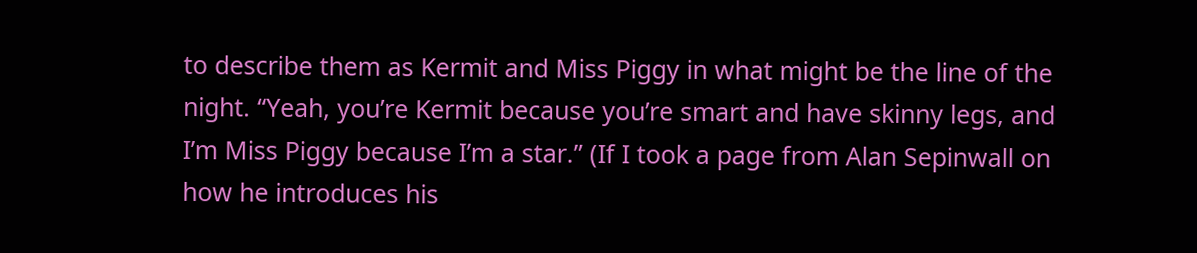to describe them as Kermit and Miss Piggy in what might be the line of the night. “Yeah, you’re Kermit because you’re smart and have skinny legs, and I’m Miss Piggy because I’m a star.” (If I took a page from Alan Sepinwall on how he introduces his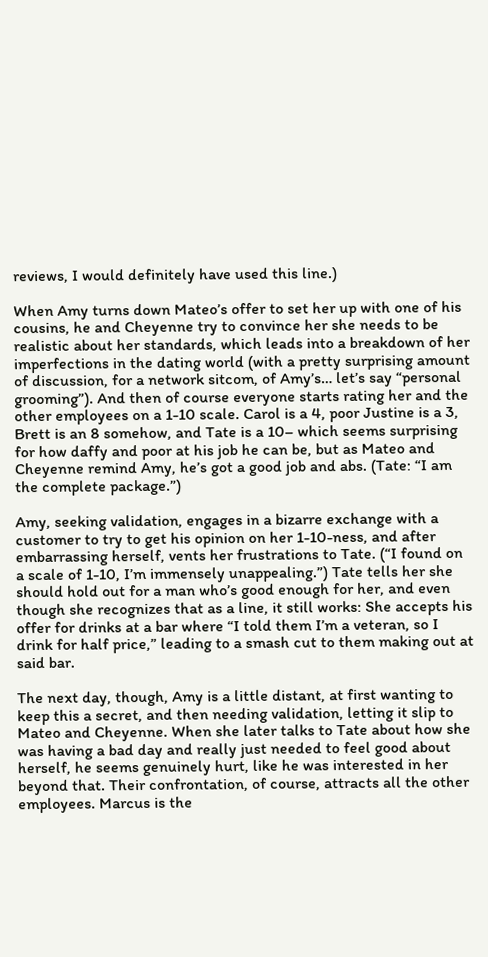reviews, I would definitely have used this line.)

When Amy turns down Mateo’s offer to set her up with one of his cousins, he and Cheyenne try to convince her she needs to be realistic about her standards, which leads into a breakdown of her imperfections in the dating world (with a pretty surprising amount of discussion, for a network sitcom, of Amy’s… let’s say “personal grooming”). And then of course everyone starts rating her and the other employees on a 1-10 scale. Carol is a 4, poor Justine is a 3, Brett is an 8 somehow, and Tate is a 10– which seems surprising for how daffy and poor at his job he can be, but as Mateo and Cheyenne remind Amy, he’s got a good job and abs. (Tate: “I am the complete package.”)

Amy, seeking validation, engages in a bizarre exchange with a customer to try to get his opinion on her 1-10-ness, and after embarrassing herself, vents her frustrations to Tate. (“I found on a scale of 1-10, I’m immensely unappealing.”) Tate tells her she should hold out for a man who’s good enough for her, and even though she recognizes that as a line, it still works: She accepts his offer for drinks at a bar where “I told them I’m a veteran, so I drink for half price,” leading to a smash cut to them making out at said bar.

The next day, though, Amy is a little distant, at first wanting to keep this a secret, and then needing validation, letting it slip to Mateo and Cheyenne. When she later talks to Tate about how she was having a bad day and really just needed to feel good about herself, he seems genuinely hurt, like he was interested in her beyond that. Their confrontation, of course, attracts all the other employees. Marcus is the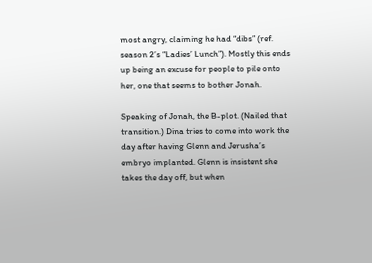most angry, claiming he had “dibs” (ref. season 2’s “Ladies’ Lunch”). Mostly this ends up being an excuse for people to pile onto her, one that seems to bother Jonah.

Speaking of Jonah, the B-plot. (Nailed that transition.) Dina tries to come into work the day after having Glenn and Jerusha’s embryo implanted. Glenn is insistent she takes the day off, but when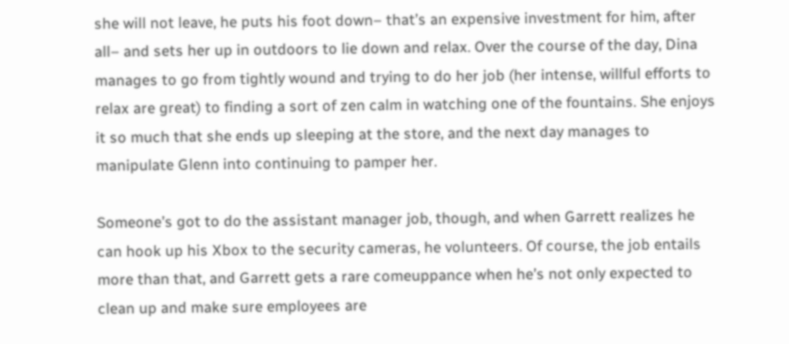she will not leave, he puts his foot down– that’s an expensive investment for him, after all– and sets her up in outdoors to lie down and relax. Over the course of the day, Dina manages to go from tightly wound and trying to do her job (her intense, willful efforts to relax are great) to finding a sort of zen calm in watching one of the fountains. She enjoys it so much that she ends up sleeping at the store, and the next day manages to manipulate Glenn into continuing to pamper her.

Someone’s got to do the assistant manager job, though, and when Garrett realizes he can hook up his Xbox to the security cameras, he volunteers. Of course, the job entails more than that, and Garrett gets a rare comeuppance when he’s not only expected to clean up and make sure employees are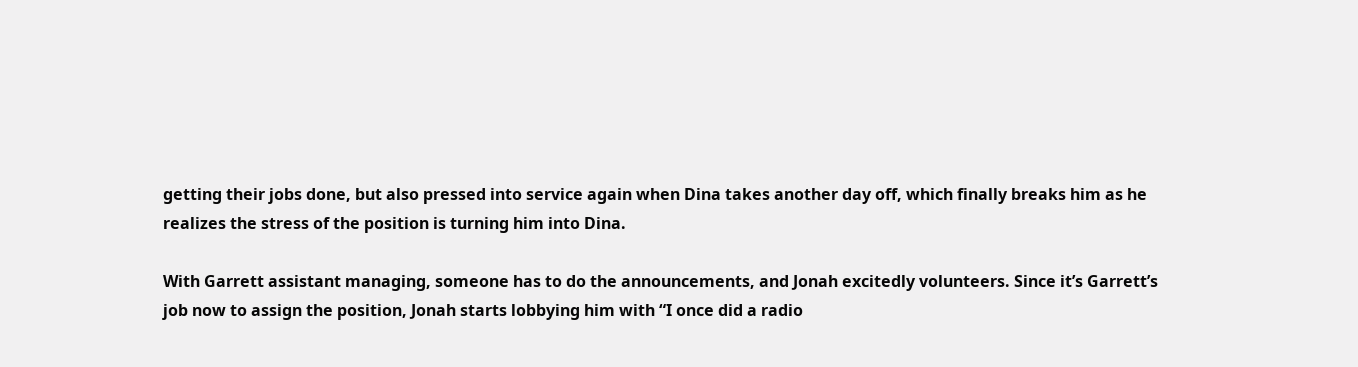getting their jobs done, but also pressed into service again when Dina takes another day off, which finally breaks him as he realizes the stress of the position is turning him into Dina.

With Garrett assistant managing, someone has to do the announcements, and Jonah excitedly volunteers. Since it’s Garrett’s job now to assign the position, Jonah starts lobbying him with “I once did a radio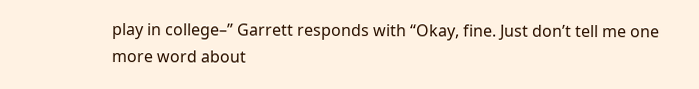play in college–” Garrett responds with “Okay, fine. Just don’t tell me one more word about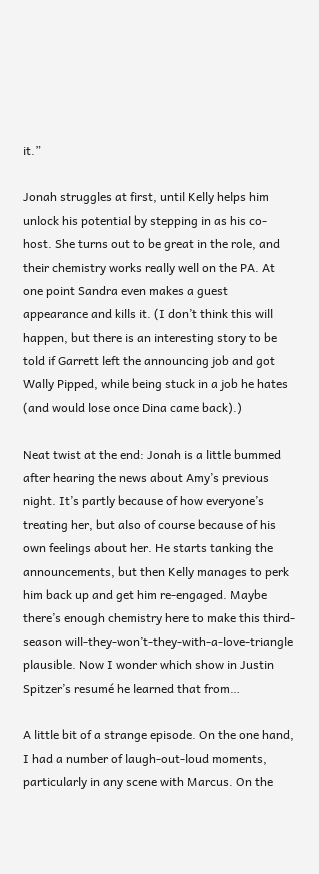it.”

Jonah struggles at first, until Kelly helps him unlock his potential by stepping in as his co-host. She turns out to be great in the role, and their chemistry works really well on the PA. At one point Sandra even makes a guest appearance and kills it. (I don’t think this will happen, but there is an interesting story to be told if Garrett left the announcing job and got Wally Pipped, while being stuck in a job he hates (and would lose once Dina came back).)

Neat twist at the end: Jonah is a little bummed after hearing the news about Amy’s previous night. It’s partly because of how everyone’s treating her, but also of course because of his own feelings about her. He starts tanking the announcements, but then Kelly manages to perk him back up and get him re-engaged. Maybe there’s enough chemistry here to make this third-season will-they-won’t-they-with-a-love-triangle plausible. Now I wonder which show in Justin Spitzer’s resumé he learned that from…

A little bit of a strange episode. On the one hand, I had a number of laugh-out-loud moments, particularly in any scene with Marcus. On the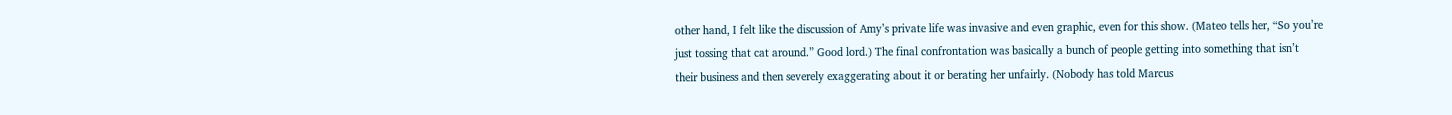other hand, I felt like the discussion of Amy’s private life was invasive and even graphic, even for this show. (Mateo tells her, “So you’re just tossing that cat around.” Good lord.) The final confrontation was basically a bunch of people getting into something that isn’t their business and then severely exaggerating about it or berating her unfairly. (Nobody has told Marcus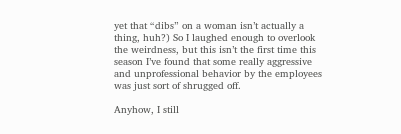yet that “dibs” on a woman isn’t actually a thing, huh?) So I laughed enough to overlook the weirdness, but this isn’t the first time this season I’ve found that some really aggressive and unprofessional behavior by the employees was just sort of shrugged off.

Anyhow, I still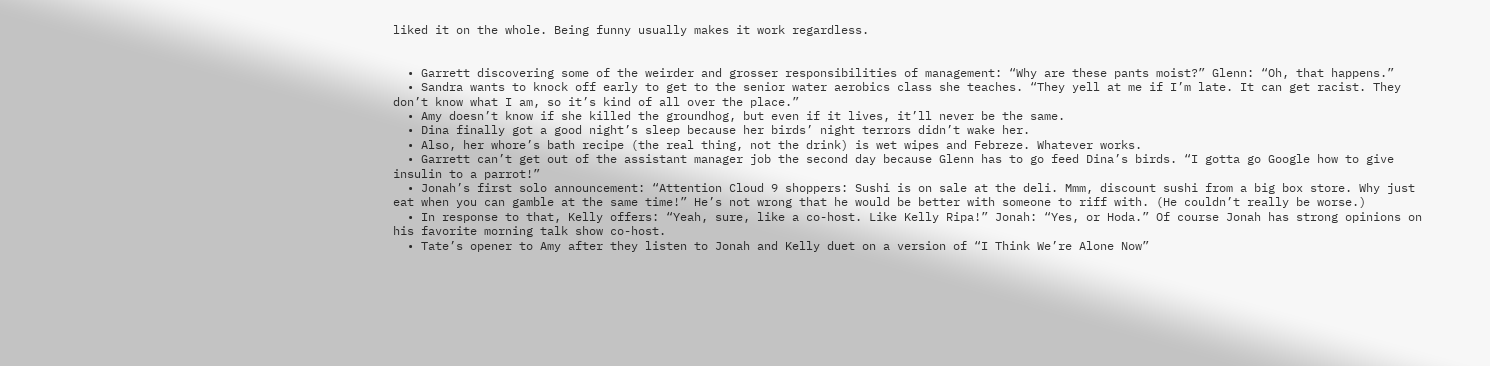liked it on the whole. Being funny usually makes it work regardless.


  • Garrett discovering some of the weirder and grosser responsibilities of management: “Why are these pants moist?” Glenn: “Oh, that happens.”
  • Sandra wants to knock off early to get to the senior water aerobics class she teaches. “They yell at me if I’m late. It can get racist. They don’t know what I am, so it’s kind of all over the place.”
  • Amy doesn’t know if she killed the groundhog, but even if it lives, it’ll never be the same.
  • Dina finally got a good night’s sleep because her birds’ night terrors didn’t wake her.
  • Also, her whore’s bath recipe (the real thing, not the drink) is wet wipes and Febreze. Whatever works.
  • Garrett can’t get out of the assistant manager job the second day because Glenn has to go feed Dina’s birds. “I gotta go Google how to give insulin to a parrot!”
  • Jonah’s first solo announcement: “Attention Cloud 9 shoppers: Sushi is on sale at the deli. Mmm, discount sushi from a big box store. Why just eat when you can gamble at the same time!” He’s not wrong that he would be better with someone to riff with. (He couldn’t really be worse.)
  • In response to that, Kelly offers: “Yeah, sure, like a co-host. Like Kelly Ripa!” Jonah: “Yes, or Hoda.” Of course Jonah has strong opinions on his favorite morning talk show co-host.
  • Tate’s opener to Amy after they listen to Jonah and Kelly duet on a version of “I Think We’re Alone Now”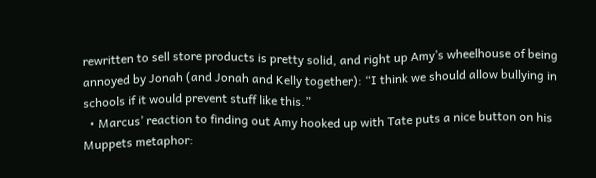rewritten to sell store products is pretty solid, and right up Amy’s wheelhouse of being annoyed by Jonah (and Jonah and Kelly together): “I think we should allow bullying in schools if it would prevent stuff like this.”
  • Marcus’ reaction to finding out Amy hooked up with Tate puts a nice button on his Muppets metaphor: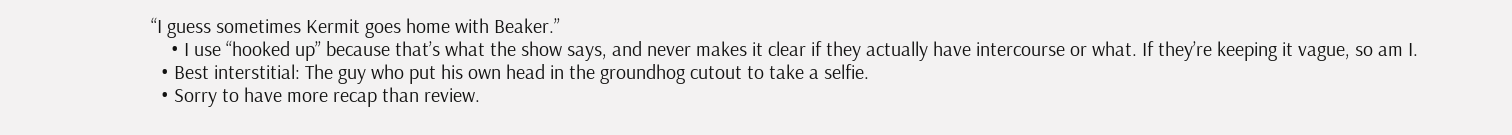“I guess sometimes Kermit goes home with Beaker.”
    • I use “hooked up” because that’s what the show says, and never makes it clear if they actually have intercourse or what. If they’re keeping it vague, so am I.
  • Best interstitial: The guy who put his own head in the groundhog cutout to take a selfie.
  • Sorry to have more recap than review.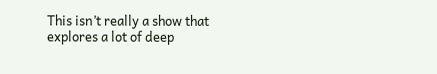This isn’t really a show that explores a lot of deep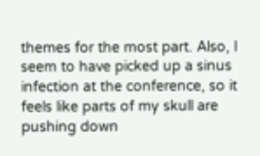themes for the most part. Also, I seem to have picked up a sinus infection at the conference, so it feels like parts of my skull are pushing down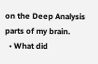on the Deep Analysis parts of my brain.
  • What did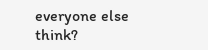everyone else think?